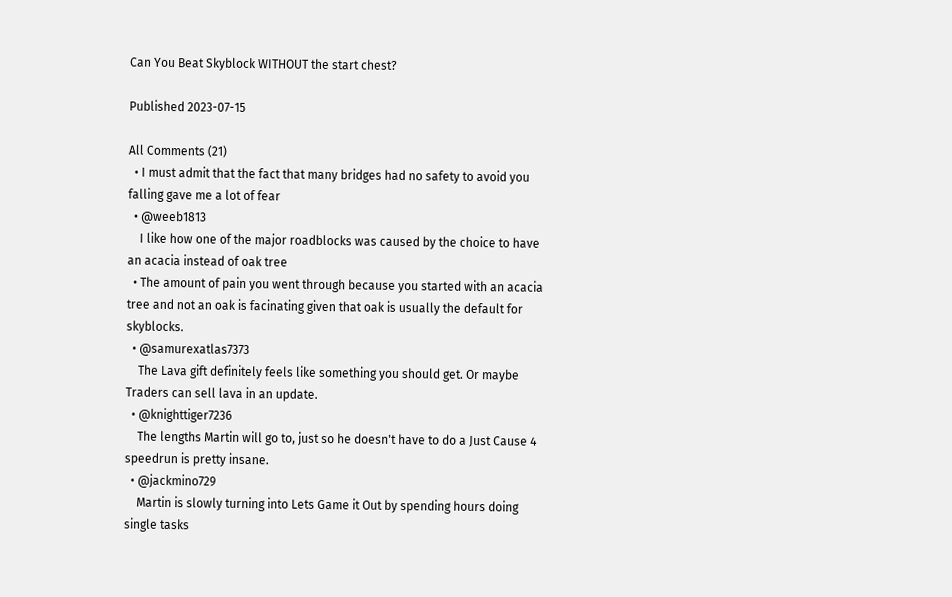Can You Beat Skyblock WITHOUT the start chest?

Published 2023-07-15

All Comments (21)
  • I must admit that the fact that many bridges had no safety to avoid you falling gave me a lot of fear
  • @weeb1813
    I like how one of the major roadblocks was caused by the choice to have an acacia instead of oak tree
  • The amount of pain you went through because you started with an acacia tree and not an oak is facinating given that oak is usually the default for skyblocks.
  • @samurexatlas7373
    The Lava gift definitely feels like something you should get. Or maybe Traders can sell lava in an update.
  • @knighttiger7236
    The lengths Martin will go to, just so he doesn't have to do a Just Cause 4 speedrun is pretty insane.
  • @jackmino729
    Martin is slowly turning into Lets Game it Out by spending hours doing single tasks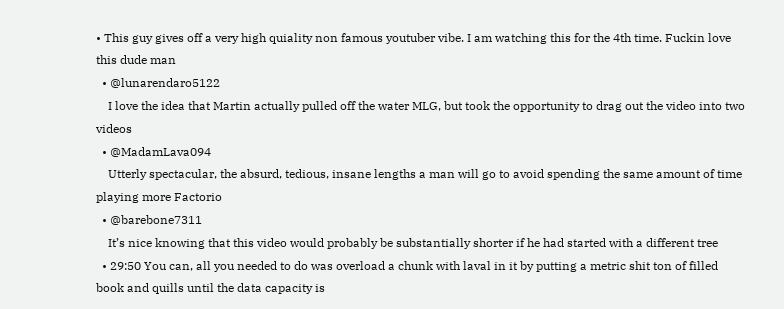• This guy gives off a very high quiality non famous youtuber vibe. I am watching this for the 4th time. Fuckin love this dude man
  • @lunarendaro5122
    I love the idea that Martin actually pulled off the water MLG, but took the opportunity to drag out the video into two videos
  • @MadamLava094
    Utterly spectacular, the absurd, tedious, insane lengths a man will go to avoid spending the same amount of time playing more Factorio
  • @barebone7311
    It’s nice knowing that this video would probably be substantially shorter if he had started with a different tree
  • 29:50 You can, all you needed to do was overload a chunk with laval in it by putting a metric shit ton of filled book and quills until the data capacity is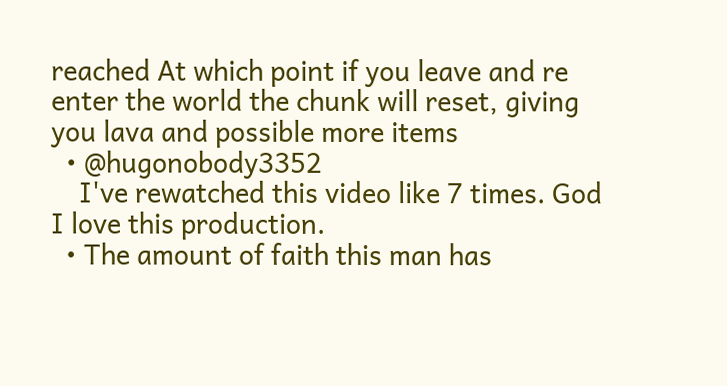reached At which point if you leave and re enter the world the chunk will reset, giving you lava and possible more items
  • @hugonobody3352
    I've rewatched this video like 7 times. God I love this production.
  • The amount of faith this man has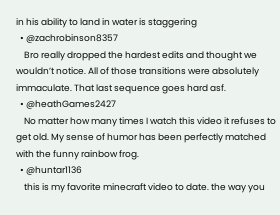in his ability to land in water is staggering
  • @zachrobinson8357
    Bro really dropped the hardest edits and thought we wouldn’t notice. All of those transitions were absolutely immaculate. That last sequence goes hard asf.
  • @heathGames2427
    No matter how many times I watch this video it refuses to get old. My sense of humor has been perfectly matched with the funny rainbow frog.
  • @huntar1136
    this is my favorite minecraft video to date. the way you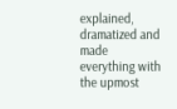explained, dramatized and made everything with the upmost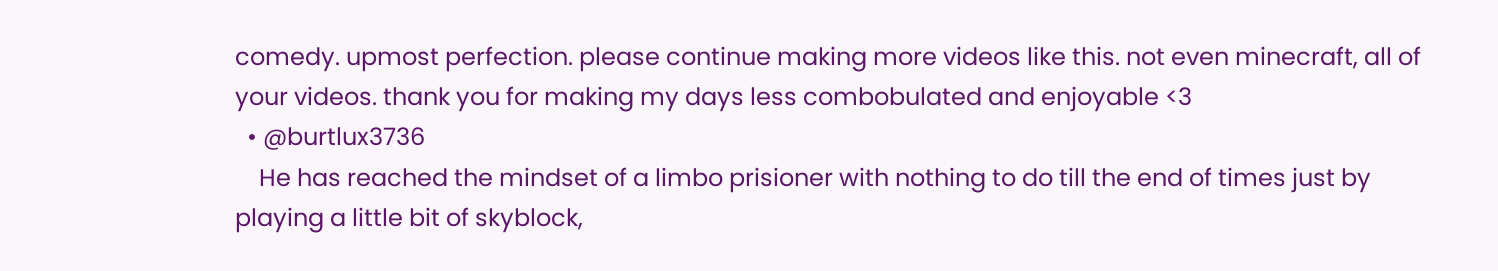comedy. upmost perfection. please continue making more videos like this. not even minecraft, all of your videos. thank you for making my days less combobulated and enjoyable <3
  • @burtlux3736
    He has reached the mindset of a limbo prisioner with nothing to do till the end of times just by playing a little bit of skyblock,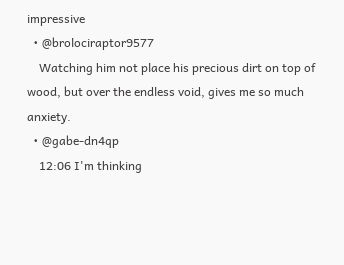impressive
  • @brolociraptor9577
    Watching him not place his precious dirt on top of wood, but over the endless void, gives me so much anxiety.
  • @gabe-dn4qp
    12:06 I'm thinking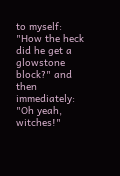to myself: "How the heck did he get a glowstone block?" and then immediately: "Oh yeah, witches!"